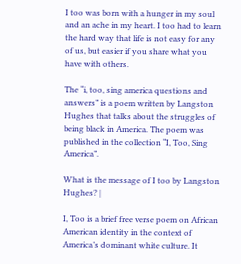I too was born with a hunger in my soul and an ache in my heart. I too had to learn the hard way that life is not easy for any of us, but easier if you share what you have with others.

The “i, too, sing america questions and answers” is a poem written by Langston Hughes that talks about the struggles of being black in America. The poem was published in the collection “I, Too, Sing America”.

What is the message of I too by Langston Hughes? |

I, Too is a brief free verse poem on African American identity in the context of America’s dominant white culture. It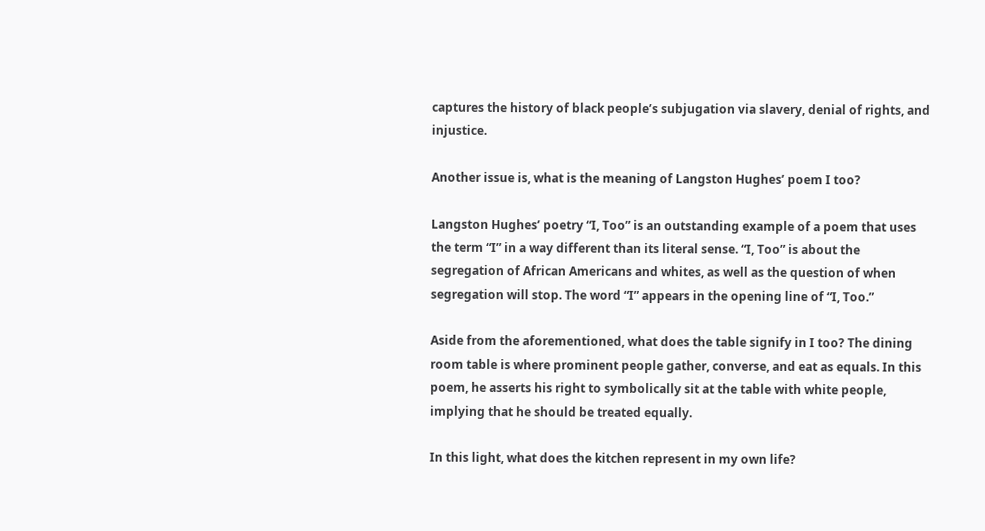captures the history of black people’s subjugation via slavery, denial of rights, and injustice.

Another issue is, what is the meaning of Langston Hughes’ poem I too?

Langston Hughes’ poetry “I, Too” is an outstanding example of a poem that uses the term “I” in a way different than its literal sense. “I, Too” is about the segregation of African Americans and whites, as well as the question of when segregation will stop. The word “I” appears in the opening line of “I, Too.”

Aside from the aforementioned, what does the table signify in I too? The dining room table is where prominent people gather, converse, and eat as equals. In this poem, he asserts his right to symbolically sit at the table with white people, implying that he should be treated equally.

In this light, what does the kitchen represent in my own life?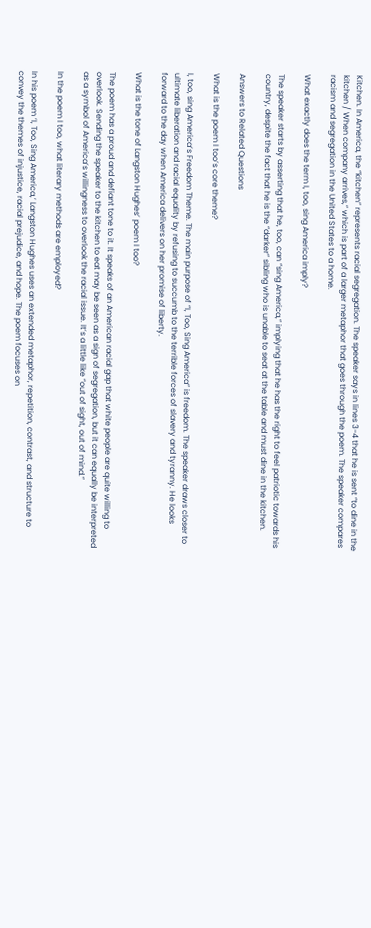Kitchen. In America, the “kitchen” represents racial segregation. The speaker says in lines 3-4 that he is sent “to dine in the kitchen / When company arrives,” which is part of a larger metaphor that goes through the poem. The speaker compares racism and segregation in the United States to a home.

What exactly does the term I, too, sing America imply?

The speaker starts by asserting that he, too, can “sing America,” implying that he has the right to feel patriotic towards his country, despite the fact that he is the “darker” sibling who is unable to seat at the table and must dine in the kitchen.

Answers to Related Questions

What is the poem I too’s core theme?

I, too, sing America’s Freedom Theme. The main purpose of “I, Too, Sing America” is freedom. The speaker draws closer to ultimate liberation and racial equality by refusing to succumb to the terrible forces of slavery and tyranny. He looks forward to the day when America delivers on her promise of liberty.

What is the tone of Langston Hughes’ poem I too?

The poem has a proud and defiant tone to it. It speaks of an American racial gap that white people are quite willing to overlook. Sending the speaker to the kitchen to eat may be seen as a sign of segregation, but it can equally be interpreted as a symbol of America’s willingness to overlook the racial issue. It’s a little like “out of sight, out of mind.”

In the poem I too, what literary methods are employed?

In his poem ‘I, Too, Sing America,’ Langston Hughes uses an extended metaphor, repetition, contrast, and structure to convey the themes of injustice, racial prejudice, and hope. The poem focuses on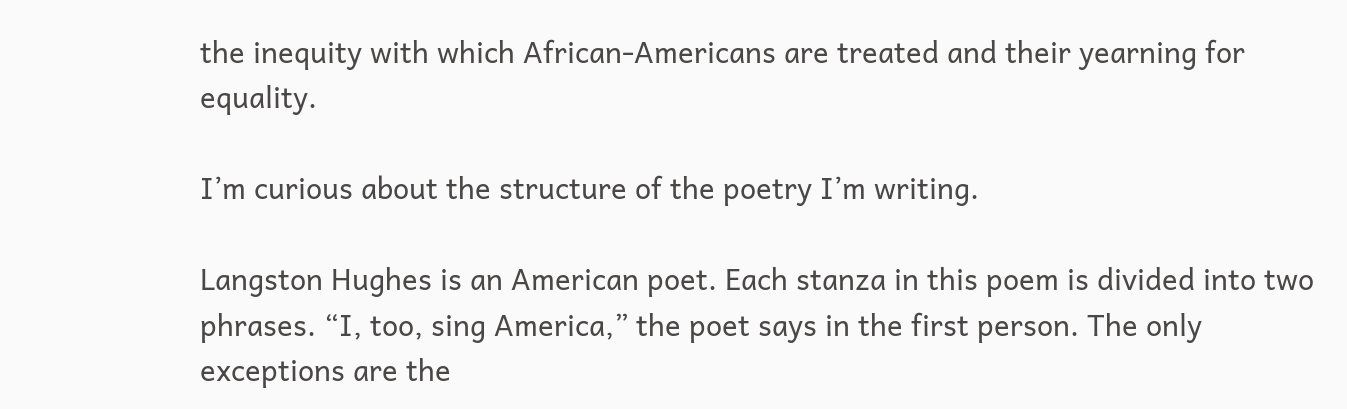the inequity with which African-Americans are treated and their yearning for equality.

I’m curious about the structure of the poetry I’m writing.

Langston Hughes is an American poet. Each stanza in this poem is divided into two phrases. “I, too, sing America,” the poet says in the first person. The only exceptions are the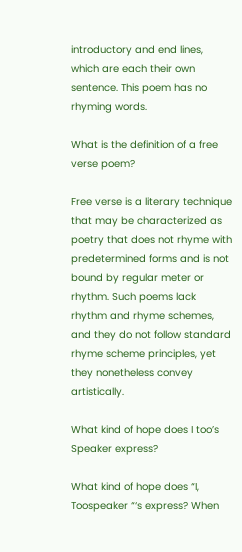introductory and end lines, which are each their own sentence. This poem has no rhyming words.

What is the definition of a free verse poem?

Free verse is a literary technique that may be characterized as poetry that does not rhyme with predetermined forms and is not bound by regular meter or rhythm. Such poems lack rhythm and rhyme schemes, and they do not follow standard rhyme scheme principles, yet they nonetheless convey artistically.

What kind of hope does I too’s Speaker express?

What kind of hope does “I, Toospeaker “‘s express? When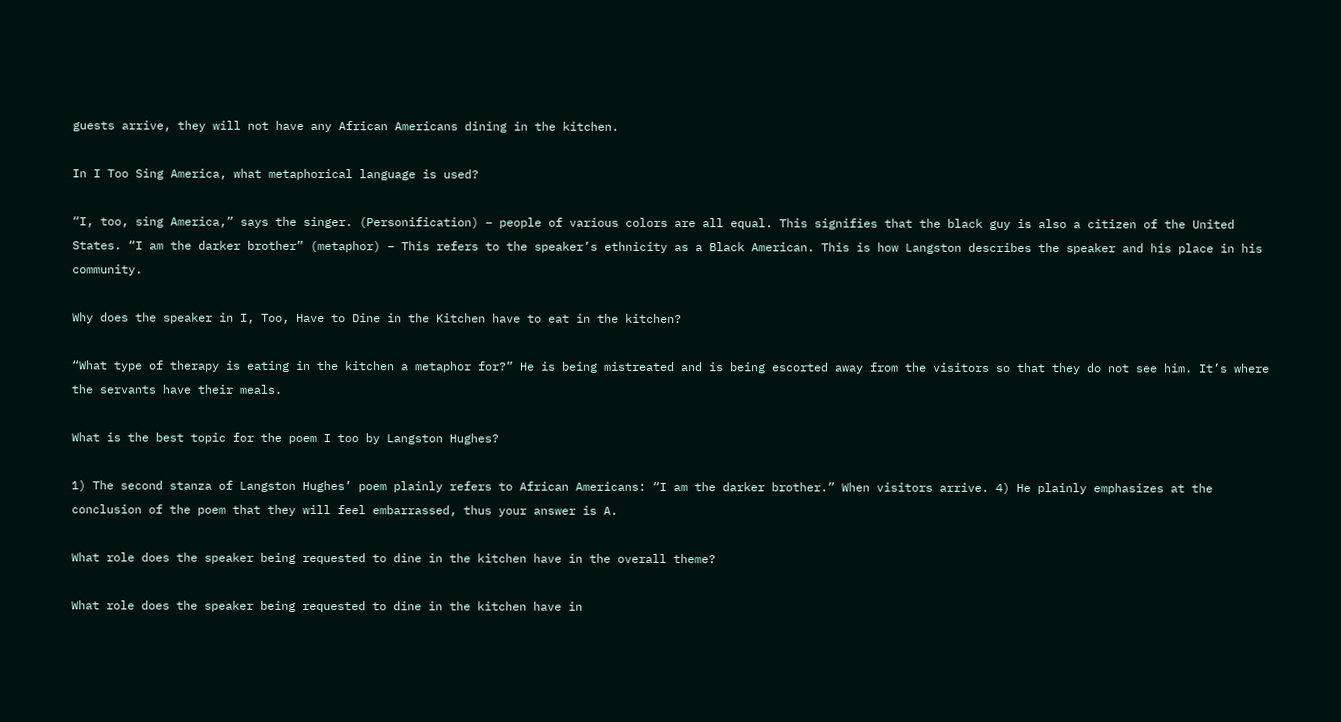guests arrive, they will not have any African Americans dining in the kitchen.

In I Too Sing America, what metaphorical language is used?

“I, too, sing America,” says the singer. (Personification) – people of various colors are all equal. This signifies that the black guy is also a citizen of the United States. “I am the darker brother” (metaphor) – This refers to the speaker’s ethnicity as a Black American. This is how Langston describes the speaker and his place in his community.

Why does the speaker in I, Too, Have to Dine in the Kitchen have to eat in the kitchen?

“What type of therapy is eating in the kitchen a metaphor for?” He is being mistreated and is being escorted away from the visitors so that they do not see him. It’s where the servants have their meals.

What is the best topic for the poem I too by Langston Hughes?

1) The second stanza of Langston Hughes’ poem plainly refers to African Americans: “I am the darker brother.” When visitors arrive. 4) He plainly emphasizes at the conclusion of the poem that they will feel embarrassed, thus your answer is A.

What role does the speaker being requested to dine in the kitchen have in the overall theme?

What role does the speaker being requested to dine in the kitchen have in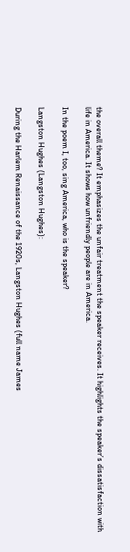the overall theme? It emphasizes the unfair treatment the speaker receives. It highlights the speaker’s dissatisfaction with life in America. It shows how unfriendly people are in America.

In the poem I, too, sing America, who is the speaker?

Langston Hughes (Langston Hughes):

During the Harlem Renaissance of the 1920s, Langston Hughes (full name James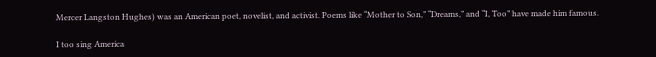Mercer Langston Hughes) was an American poet, novelist, and activist. Poems like “Mother to Son,” “Dreams,” and “I, Too” have made him famous.

I too sing America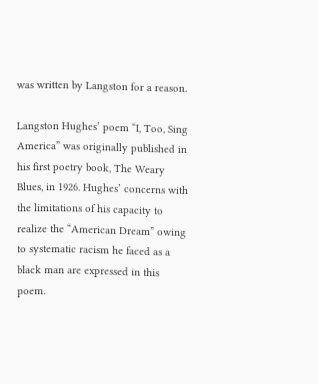was written by Langston for a reason.

Langston Hughes’ poem “I, Too, Sing America” was originally published in his first poetry book, The Weary Blues, in 1926. Hughes’ concerns with the limitations of his capacity to realize the “American Dream” owing to systematic racism he faced as a black man are expressed in this poem.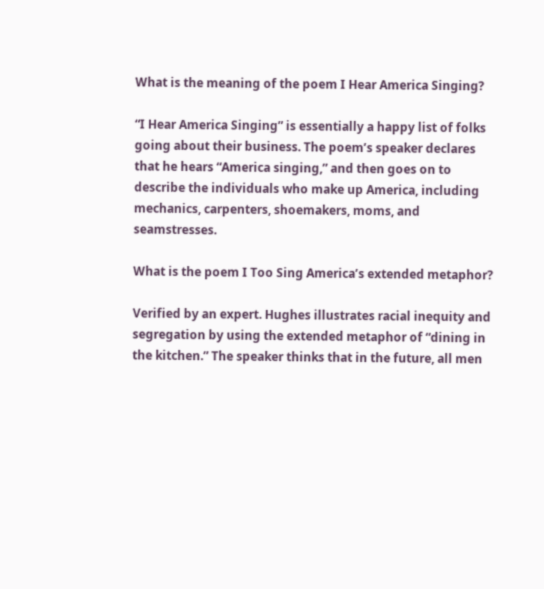What is the meaning of the poem I Hear America Singing?

“I Hear America Singing” is essentially a happy list of folks going about their business. The poem’s speaker declares that he hears “America singing,” and then goes on to describe the individuals who make up America, including mechanics, carpenters, shoemakers, moms, and seamstresses.

What is the poem I Too Sing America’s extended metaphor?

Verified by an expert. Hughes illustrates racial inequity and segregation by using the extended metaphor of “dining in the kitchen.” The speaker thinks that in the future, all men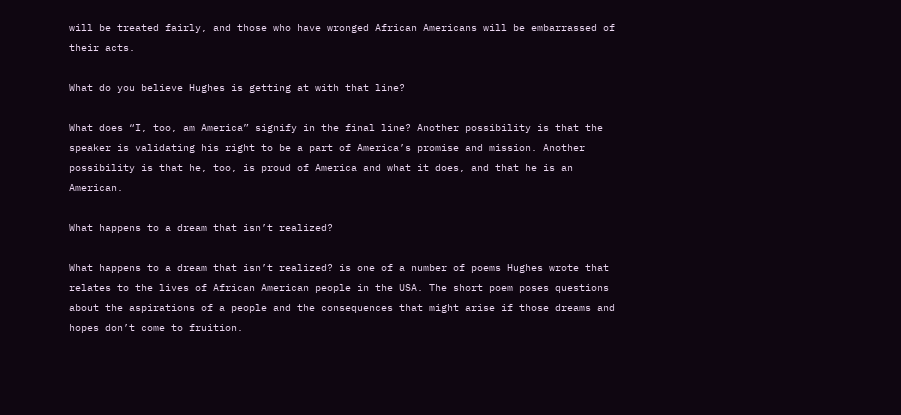will be treated fairly, and those who have wronged African Americans will be embarrassed of their acts.

What do you believe Hughes is getting at with that line?

What does “I, too, am America” signify in the final line? Another possibility is that the speaker is validating his right to be a part of America’s promise and mission. Another possibility is that he, too, is proud of America and what it does, and that he is an American.

What happens to a dream that isn’t realized?

What happens to a dream that isn’t realized? is one of a number of poems Hughes wrote that relates to the lives of African American people in the USA. The short poem poses questions about the aspirations of a people and the consequences that might arise if those dreams and hopes don’t come to fruition.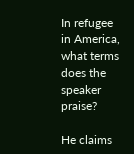In refugee in America, what terms does the speaker praise?

He claims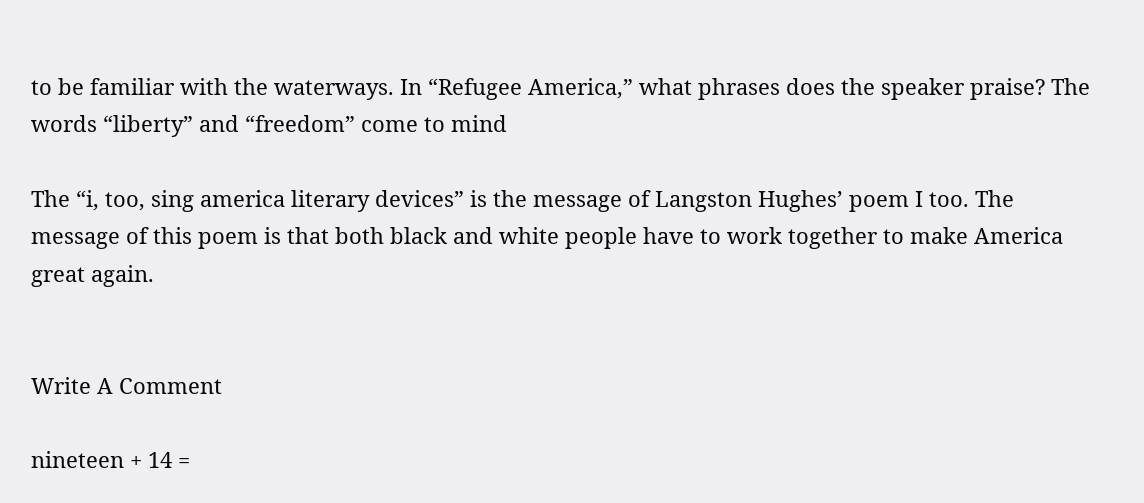to be familiar with the waterways. In “Refugee America,” what phrases does the speaker praise? The words “liberty” and “freedom” come to mind

The “i, too, sing america literary devices” is the message of Langston Hughes’ poem I too. The message of this poem is that both black and white people have to work together to make America great again.


Write A Comment

nineteen + 14 =